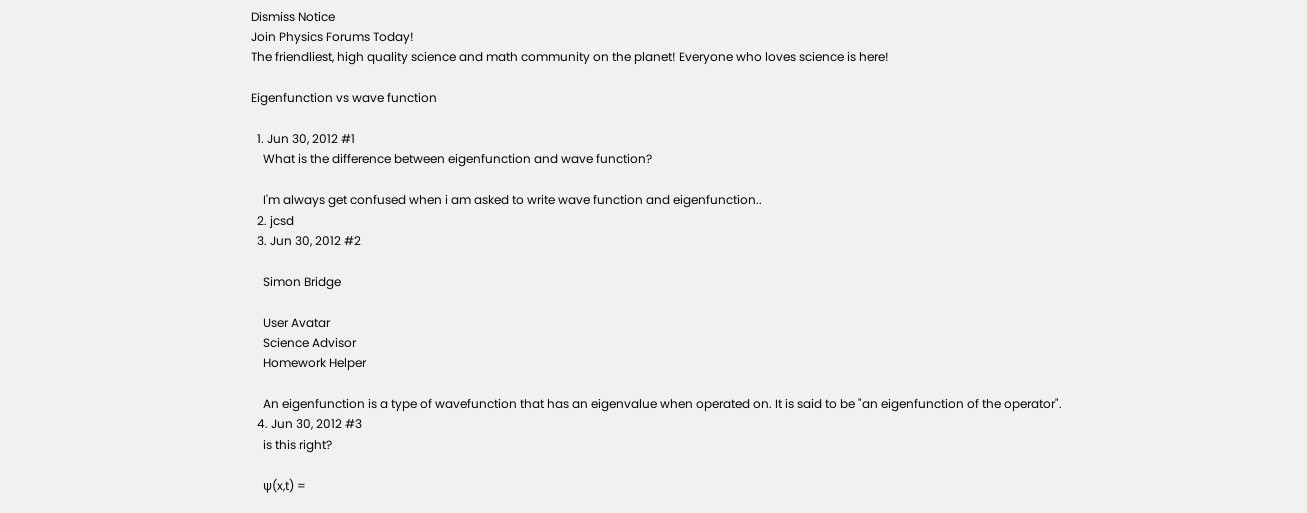Dismiss Notice
Join Physics Forums Today!
The friendliest, high quality science and math community on the planet! Everyone who loves science is here!

Eigenfunction vs wave function

  1. Jun 30, 2012 #1
    What is the difference between eigenfunction and wave function?

    I'm always get confused when i am asked to write wave function and eigenfunction..
  2. jcsd
  3. Jun 30, 2012 #2

    Simon Bridge

    User Avatar
    Science Advisor
    Homework Helper

    An eigenfunction is a type of wavefunction that has an eigenvalue when operated on. It is said to be "an eigenfunction of the operator".
  4. Jun 30, 2012 #3
    is this right?

    ψ(x,t) =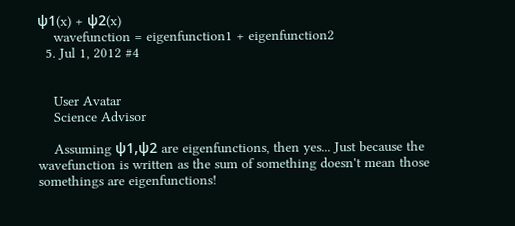ψ1(x) + ψ2(x)
    wavefunction = eigenfunction1 + eigenfunction2
  5. Jul 1, 2012 #4


    User Avatar
    Science Advisor

    Assuming ψ1,ψ2 are eigenfunctions, then yes... Just because the wavefunction is written as the sum of something doesn't mean those somethings are eigenfunctions!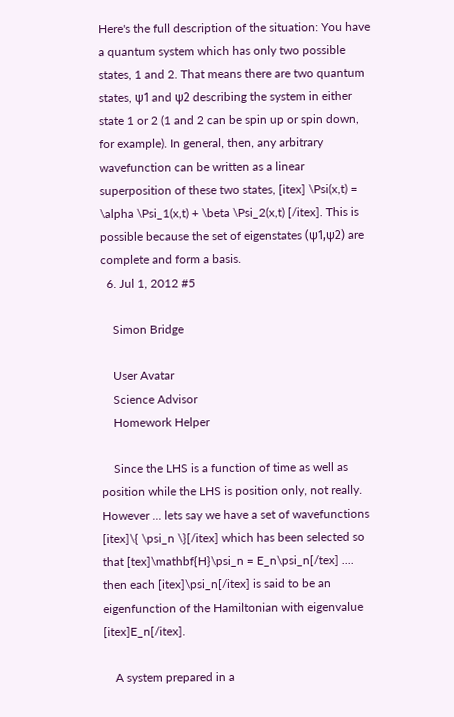Here's the full description of the situation: You have a quantum system which has only two possible states, 1 and 2. That means there are two quantum states, ψ1 and ψ2 describing the system in either state 1 or 2 (1 and 2 can be spin up or spin down, for example). In general, then, any arbitrary wavefunction can be written as a linear superposition of these two states, [itex] \Psi(x,t) = \alpha \Psi_1(x,t) + \beta \Psi_2(x,t) [/itex]. This is possible because the set of eigenstates (ψ1,ψ2) are complete and form a basis.
  6. Jul 1, 2012 #5

    Simon Bridge

    User Avatar
    Science Advisor
    Homework Helper

    Since the LHS is a function of time as well as position while the LHS is position only, not really. However ... lets say we have a set of wavefunctions [itex]\{ \psi_n \}[/itex] which has been selected so that [tex]\mathbf{H}\psi_n = E_n\psi_n[/tex] .... then each [itex]\psi_n[/itex] is said to be an eigenfunction of the Hamiltonian with eigenvalue [itex]E_n[/itex].

    A system prepared in a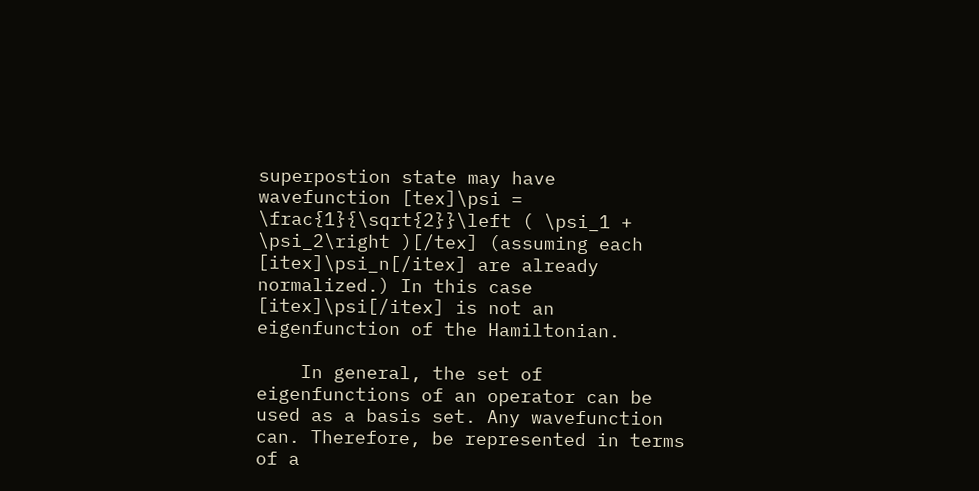superpostion state may have wavefunction [tex]\psi = \frac{1}{\sqrt{2}}\left ( \psi_1 + \psi_2\right )[/tex] (assuming each [itex]\psi_n[/itex] are already normalized.) In this case [itex]\psi[/itex] is not an eigenfunction of the Hamiltonian.

    In general, the set of eigenfunctions of an operator can be used as a basis set. Any wavefunction can. Therefore, be represented in terms of a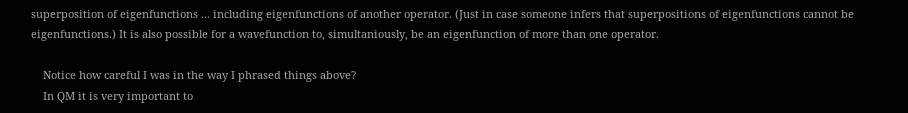superposition of eigenfunctions ... including eigenfunctions of another operator. (Just in case someone infers that superpositions of eigenfunctions cannot be eigenfunctions.) It is also possible for a wavefunction to, simultaniously, be an eigenfunction of more than one operator.

    Notice how careful I was in the way I phrased things above?
    In QM it is very important to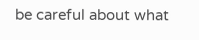be careful about what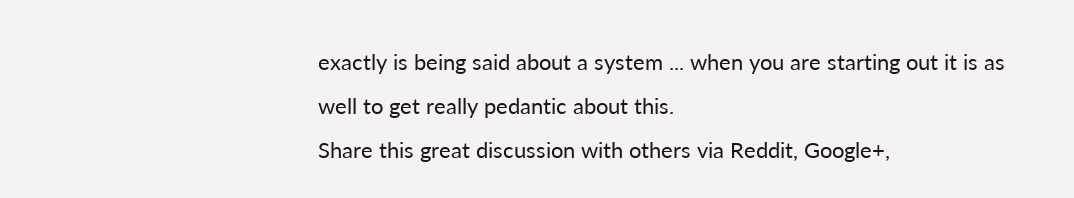exactly is being said about a system ... when you are starting out it is as well to get really pedantic about this.
Share this great discussion with others via Reddit, Google+,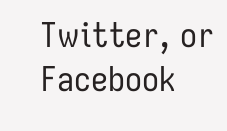Twitter, or Facebook